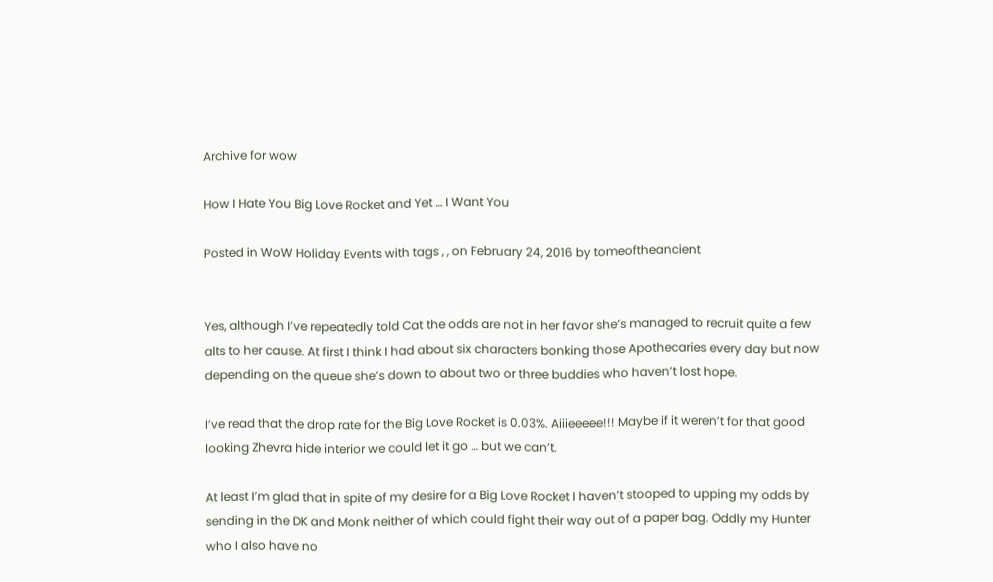Archive for wow

How I Hate You Big Love Rocket and Yet … I Want You

Posted in WoW Holiday Events with tags , , on February 24, 2016 by tomeoftheancient


Yes, although I’ve repeatedly told Cat the odds are not in her favor she’s managed to recruit quite a few alts to her cause. At first I think I had about six characters bonking those Apothecaries every day but now depending on the queue she’s down to about two or three buddies who haven’t lost hope.

I’ve read that the drop rate for the Big Love Rocket is 0.03%. Aiiieeeee!!! Maybe if it weren’t for that good looking Zhevra hide interior we could let it go … but we can’t.

At least I’m glad that in spite of my desire for a Big Love Rocket I haven’t stooped to upping my odds by sending in the DK and Monk neither of which could fight their way out of a paper bag. Oddly my Hunter who I also have no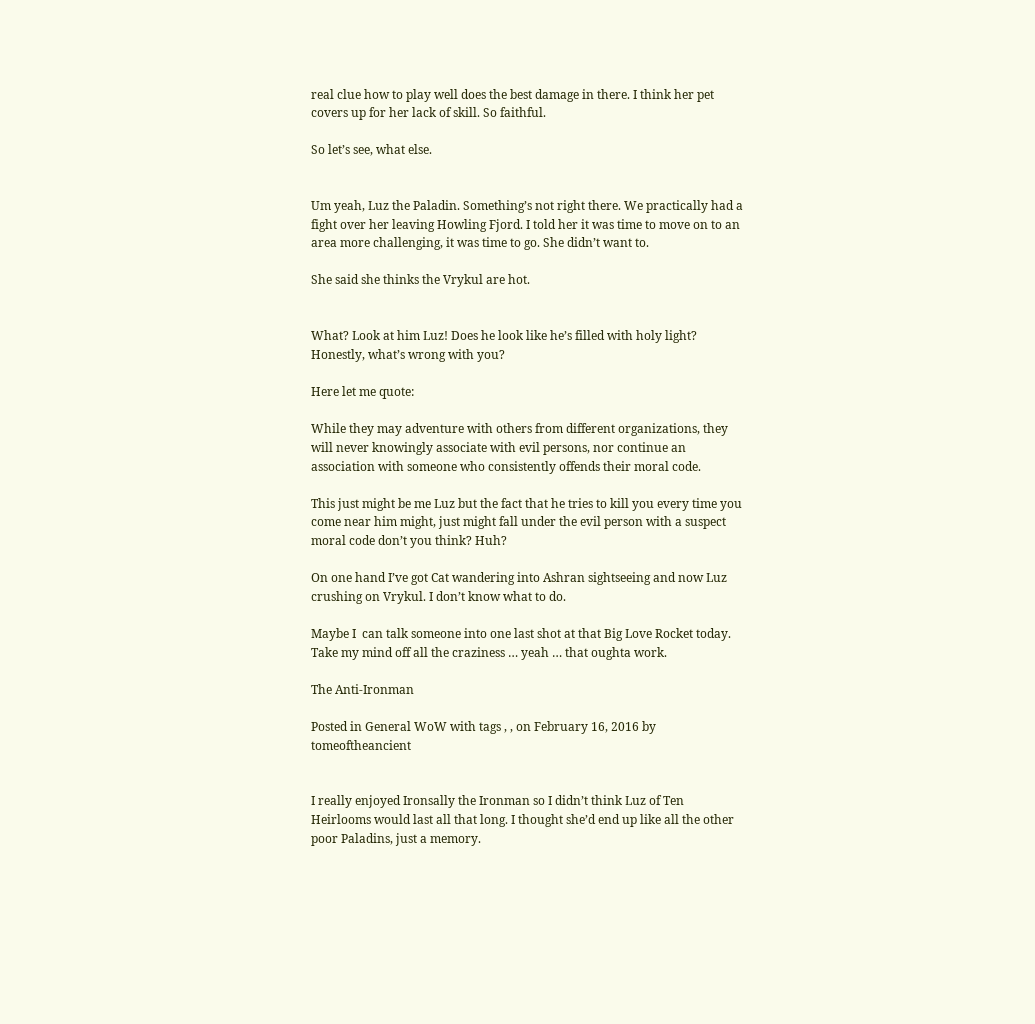real clue how to play well does the best damage in there. I think her pet covers up for her lack of skill. So faithful.

So let’s see, what else.


Um yeah, Luz the Paladin. Something’s not right there. We practically had a fight over her leaving Howling Fjord. I told her it was time to move on to an area more challenging, it was time to go. She didn’t want to.

She said she thinks the Vrykul are hot.


What? Look at him Luz! Does he look like he’s filled with holy light? Honestly, what’s wrong with you?

Here let me quote:

While they may adventure with others from different organizations, they will never knowingly associate with evil persons, nor continue an association with someone who consistently offends their moral code.

This just might be me Luz but the fact that he tries to kill you every time you come near him might, just might fall under the evil person with a suspect moral code don’t you think? Huh?

On one hand I’ve got Cat wandering into Ashran sightseeing and now Luz crushing on Vrykul. I don’t know what to do.

Maybe I  can talk someone into one last shot at that Big Love Rocket today. Take my mind off all the craziness … yeah … that oughta work.

The Anti-Ironman

Posted in General WoW with tags , , on February 16, 2016 by tomeoftheancient


I really enjoyed Ironsally the Ironman so I didn’t think Luz of Ten Heirlooms would last all that long. I thought she’d end up like all the other poor Paladins, just a memory.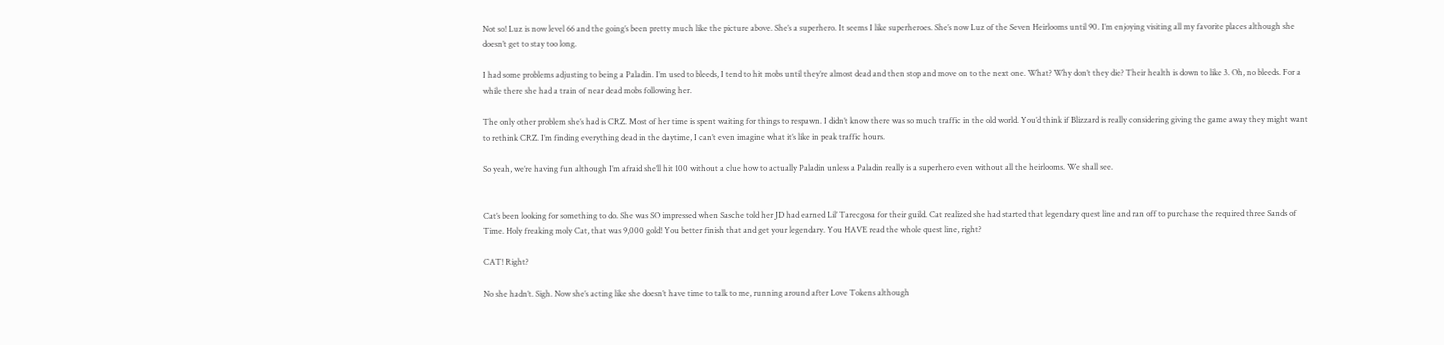Not so! Luz is now level 66 and the going’s been pretty much like the picture above. She’s a superhero. It seems I like superheroes. She’s now Luz of the Seven Heirlooms until 90. I’m enjoying visiting all my favorite places although she doesn’t get to stay too long.

I had some problems adjusting to being a Paladin. I’m used to bleeds, I tend to hit mobs until they’re almost dead and then stop and move on to the next one. What? Why don’t they die? Their health is down to like 3. Oh, no bleeds. For a while there she had a train of near dead mobs following her.

The only other problem she’s had is CRZ. Most of her time is spent waiting for things to respawn. I didn’t know there was so much traffic in the old world. You’d think if Blizzard is really considering giving the game away they might want to rethink CRZ. I’m finding everything dead in the daytime, I can’t even imagine what it’s like in peak traffic hours.

So yeah, we’re having fun although I’m afraid she’ll hit 100 without a clue how to actually Paladin unless a Paladin really is a superhero even without all the heirlooms. We shall see.


Cat’s been looking for something to do. She was SO impressed when Sasche told her JD had earned Lil’ Tarecgosa for their guild. Cat realized she had started that legendary quest line and ran off to purchase the required three Sands of Time. Holy freaking moly Cat, that was 9,000 gold! You better finish that and get your legendary. You HAVE read the whole quest line, right?

CAT! Right?

No she hadn’t. Sigh. Now she’s acting like she doesn’t have time to talk to me, running around after Love Tokens although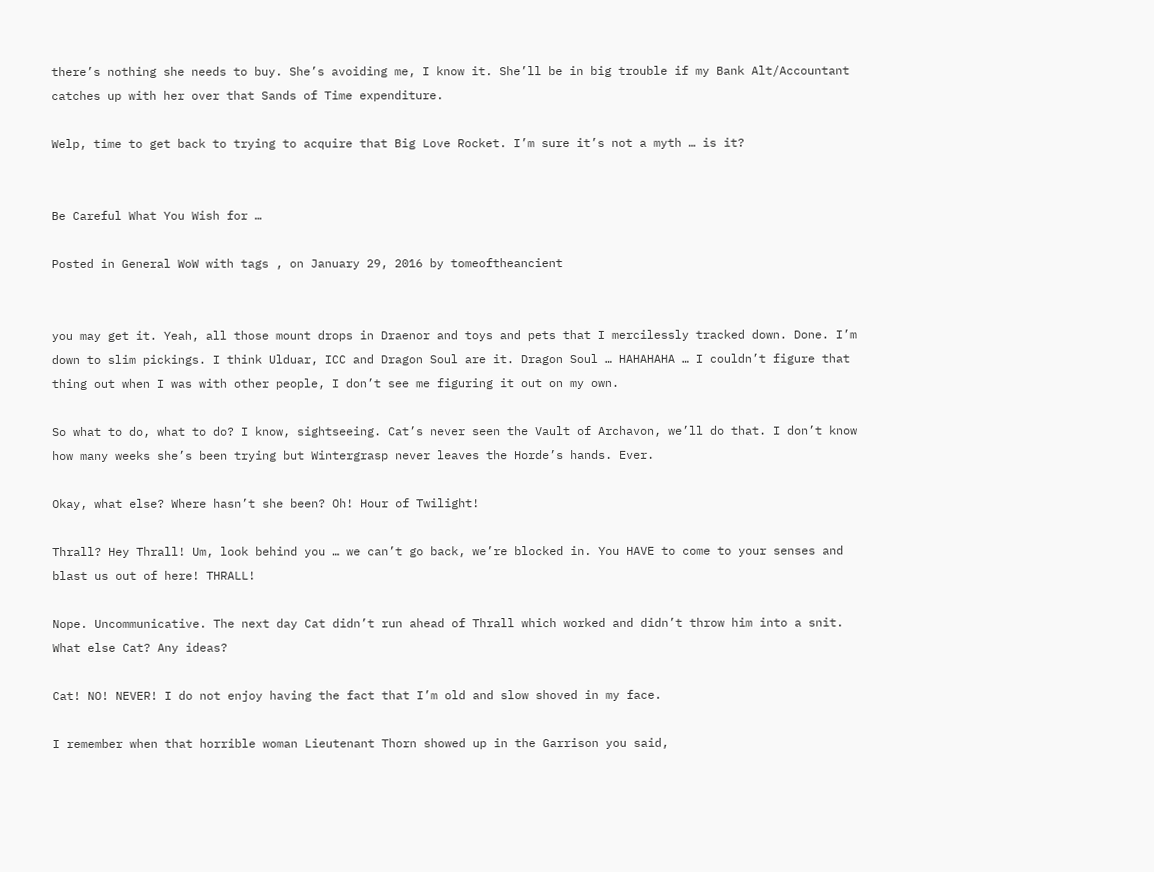there’s nothing she needs to buy. She’s avoiding me, I know it. She’ll be in big trouble if my Bank Alt/Accountant catches up with her over that Sands of Time expenditure.

Welp, time to get back to trying to acquire that Big Love Rocket. I’m sure it’s not a myth … is it?


Be Careful What You Wish for …

Posted in General WoW with tags , on January 29, 2016 by tomeoftheancient


you may get it. Yeah, all those mount drops in Draenor and toys and pets that I mercilessly tracked down. Done. I’m down to slim pickings. I think Ulduar, ICC and Dragon Soul are it. Dragon Soul … HAHAHAHA … I couldn’t figure that thing out when I was with other people, I don’t see me figuring it out on my own.

So what to do, what to do? I know, sightseeing. Cat’s never seen the Vault of Archavon, we’ll do that. I don’t know how many weeks she’s been trying but Wintergrasp never leaves the Horde’s hands. Ever.

Okay, what else? Where hasn’t she been? Oh! Hour of Twilight!

Thrall? Hey Thrall! Um, look behind you … we can’t go back, we’re blocked in. You HAVE to come to your senses and blast us out of here! THRALL!

Nope. Uncommunicative. The next day Cat didn’t run ahead of Thrall which worked and didn’t throw him into a snit. What else Cat? Any ideas?

Cat! NO! NEVER! I do not enjoy having the fact that I’m old and slow shoved in my face.

I remember when that horrible woman Lieutenant Thorn showed up in the Garrison you said,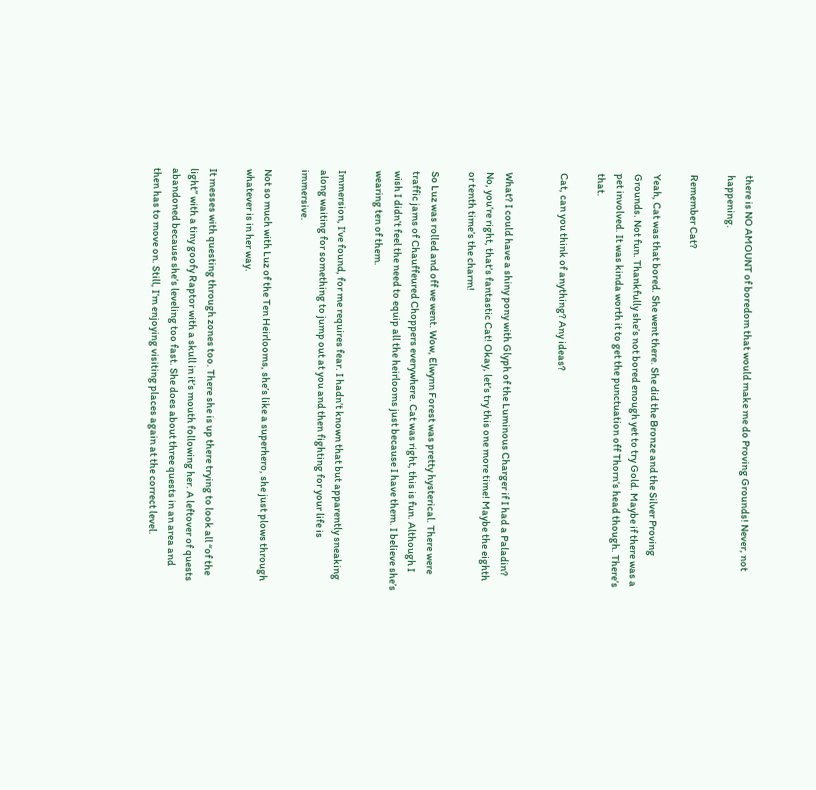there is NO AMOUNT of boredom that would make me do Proving Grounds! Never, not happening.

Remember Cat?

Yeah, Cat was that bored. She went there. She did the Bronze and the Silver Proving Grounds. Not fun. Thankfully she’s not bored enough yet to try Gold. Maybe if there was a pet involved. It was kinda worth it to get the punctuation off Thorn’s head though. There’s that.

Cat, can you think of anything? Any ideas?


What? I could have a shiny pony with Glyph of the Luminous Charger if I had a Paladin? No, you’re right, that’s fantastic Cat! Okay, let’s try this one more time! Maybe the eighth or tenth time’s the charm!

So Luz was rolled and off we went. Wow, Elwynn Forest was pretty hysterical. There were traffic jams of Chauffeured Choppers everywhere. Cat was right, this is fun. Although I wish I didn’t feel the need to equip all the heirlooms just because I have them. I believe she’s wearing ten of them.

Immersion, I’ve found, for me requires fear. I hadn’t known that but apparently sneaking along waiting for something to jump out at you and then fighting for your life is immersive.

Not so much with Luz of the Ten Heirlooms, she’s like a superhero, she just plows through whatever is in her way.

It messes with questing through zones too. There she is up there trying to look all “of the light” with a tiny goofy Raptor with a skull in it’s mouth following her. A leftover of quests abandoned because she’s leveling too fast. She does about three quests in an area and then has to move on. Still, I’m enjoying visiting places again at the correct level.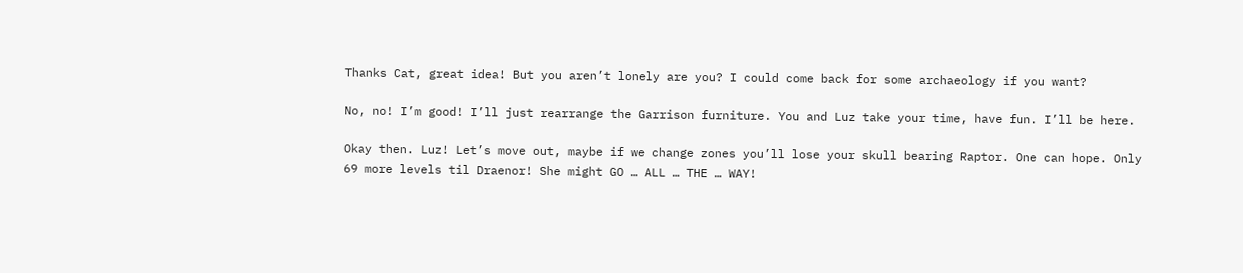Thanks Cat, great idea! But you aren’t lonely are you? I could come back for some archaeology if you want?

No, no! I’m good! I’ll just rearrange the Garrison furniture. You and Luz take your time, have fun. I’ll be here.

Okay then. Luz! Let’s move out, maybe if we change zones you’ll lose your skull bearing Raptor. One can hope. Only 69 more levels til Draenor! She might GO … ALL … THE … WAY!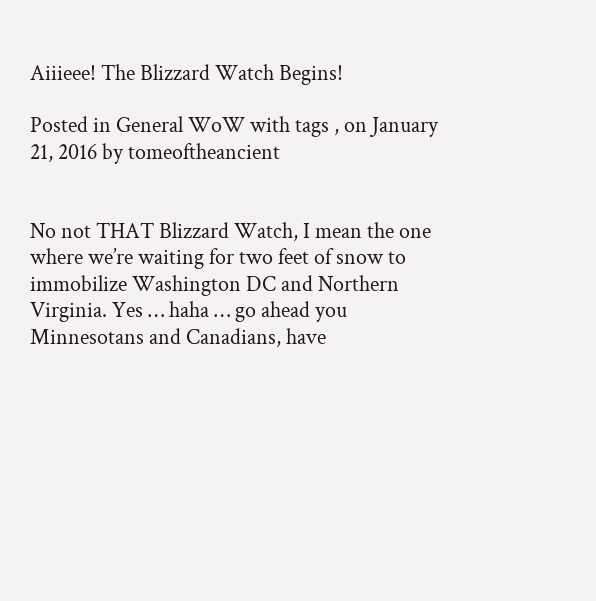Aiiieee! The Blizzard Watch Begins!

Posted in General WoW with tags , on January 21, 2016 by tomeoftheancient


No not THAT Blizzard Watch, I mean the one where we’re waiting for two feet of snow to immobilize Washington DC and Northern Virginia. Yes … haha … go ahead you Minnesotans and Canadians, have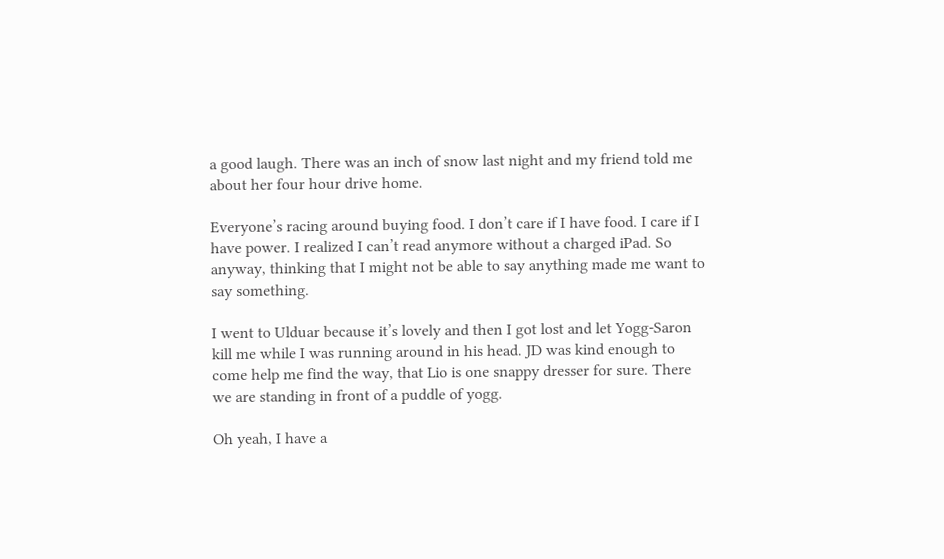a good laugh. There was an inch of snow last night and my friend told me about her four hour drive home.

Everyone’s racing around buying food. I don’t care if I have food. I care if I have power. I realized I can’t read anymore without a charged iPad. So anyway, thinking that I might not be able to say anything made me want to say something.

I went to Ulduar because it’s lovely and then I got lost and let Yogg-Saron kill me while I was running around in his head. JD was kind enough to come help me find the way, that Lio is one snappy dresser for sure. There we are standing in front of a puddle of yogg.

Oh yeah, I have a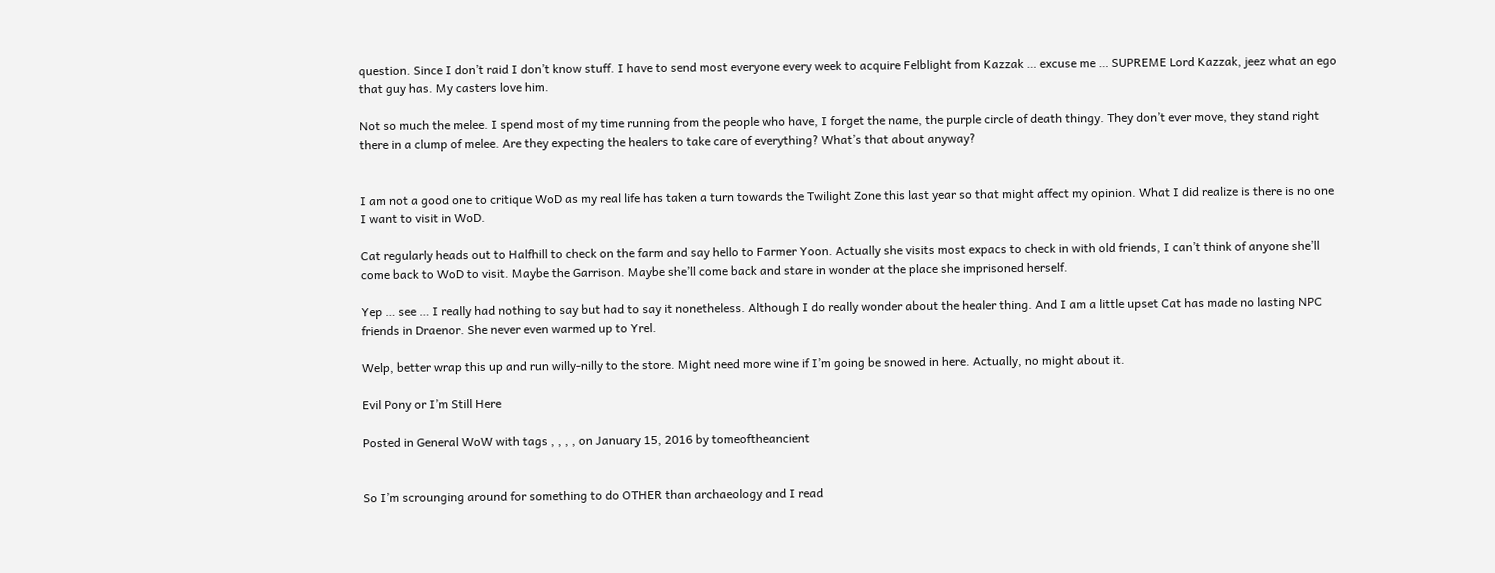question. Since I don’t raid I don’t know stuff. I have to send most everyone every week to acquire Felblight from Kazzak … excuse me … SUPREME Lord Kazzak, jeez what an ego that guy has. My casters love him.

Not so much the melee. I spend most of my time running from the people who have, I forget the name, the purple circle of death thingy. They don’t ever move, they stand right there in a clump of melee. Are they expecting the healers to take care of everything? What’s that about anyway?


I am not a good one to critique WoD as my real life has taken a turn towards the Twilight Zone this last year so that might affect my opinion. What I did realize is there is no one I want to visit in WoD.

Cat regularly heads out to Halfhill to check on the farm and say hello to Farmer Yoon. Actually she visits most expacs to check in with old friends, I can’t think of anyone she’ll come back to WoD to visit. Maybe the Garrison. Maybe she’ll come back and stare in wonder at the place she imprisoned herself.

Yep … see … I really had nothing to say but had to say it nonetheless. Although I do really wonder about the healer thing. And I am a little upset Cat has made no lasting NPC friends in Draenor. She never even warmed up to Yrel.

Welp, better wrap this up and run willy-nilly to the store. Might need more wine if I’m going be snowed in here. Actually, no might about it.

Evil Pony or I’m Still Here

Posted in General WoW with tags , , , , on January 15, 2016 by tomeoftheancient


So I’m scrounging around for something to do OTHER than archaeology and I read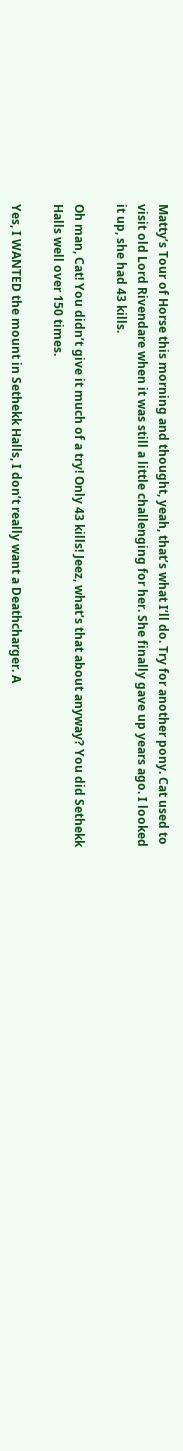Matty’s Tour of Horse this morning and thought, yeah, that’s what I’ll do. Try for another pony. Cat used to visit old Lord Rivendare when it was still a little challenging for her. She finally gave up years ago. I looked it up, she had 43 kills.

Oh man, Cat! You didn’t give it much of a try! Only 43 kills! Jeez, what’s that about anyway? You did Sethekk Halls well over 150 times.

Yes, I WANTED the mount in Sethekk Halls, I don’t really want a Deathcharger. A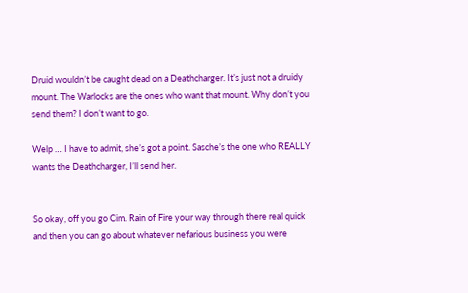Druid wouldn’t be caught dead on a Deathcharger. It’s just not a druidy mount. The Warlocks are the ones who want that mount. Why don’t you send them? I don’t want to go.

Welp … I have to admit, she’s got a point. Sasche’s the one who REALLY wants the Deathcharger, I’ll send her.


So okay, off you go Cim. Rain of Fire your way through there real quick and then you can go about whatever nefarious business you were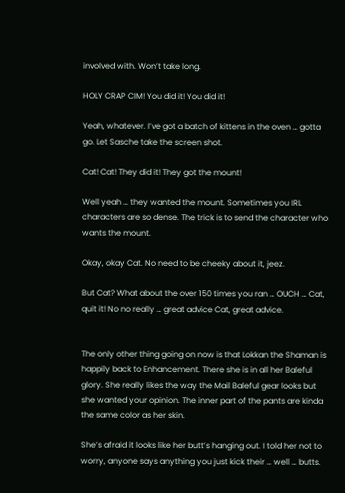involved with. Won’t take long.

HOLY CRAP CIM! You did it! You did it!

Yeah, whatever. I’ve got a batch of kittens in the oven … gotta go. Let Sasche take the screen shot.

Cat! Cat! They did it! They got the mount!

Well yeah … they wanted the mount. Sometimes you IRL characters are so dense. The trick is to send the character who wants the mount.

Okay, okay Cat. No need to be cheeky about it, jeez.

But Cat? What about the over 150 times you ran … OUCH … Cat, quit it! No no really … great advice Cat, great advice.


The only other thing going on now is that Lokkan the Shaman is happily back to Enhancement. There she is in all her Baleful glory. She really likes the way the Mail Baleful gear looks but she wanted your opinion. The inner part of the pants are kinda the same color as her skin.

She’s afraid it looks like her butt’s hanging out. I told her not to worry, anyone says anything you just kick their … well … butts.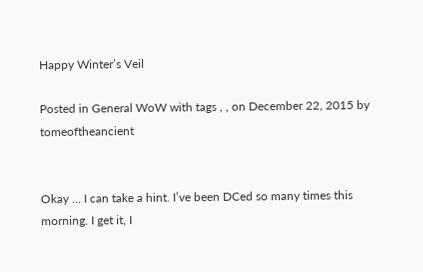Happy Winter’s Veil

Posted in General WoW with tags , , on December 22, 2015 by tomeoftheancient


Okay … I can take a hint. I’ve been DCed so many times this morning. I get it, I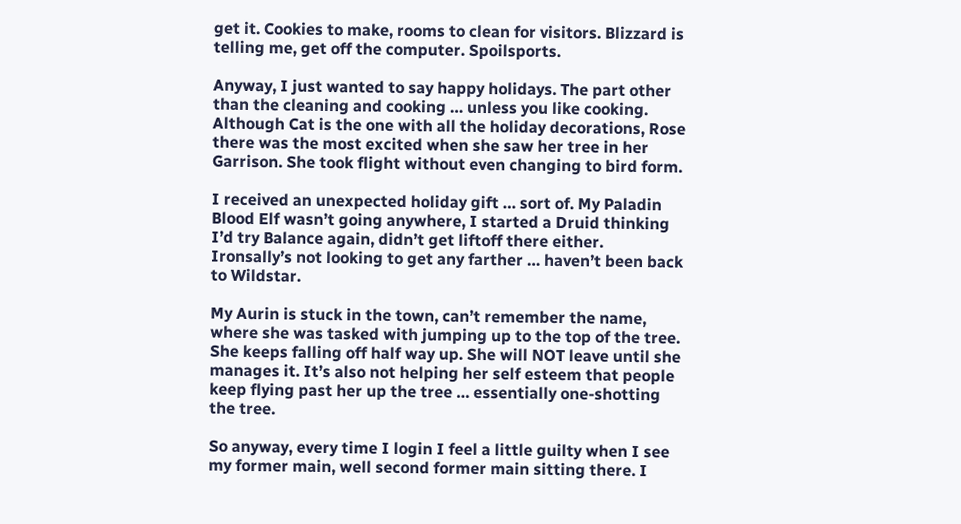get it. Cookies to make, rooms to clean for visitors. Blizzard is telling me, get off the computer. Spoilsports.

Anyway, I just wanted to say happy holidays. The part other than the cleaning and cooking … unless you like cooking. Although Cat is the one with all the holiday decorations, Rose there was the most excited when she saw her tree in her Garrison. She took flight without even changing to bird form.

I received an unexpected holiday gift … sort of. My Paladin Blood Elf wasn’t going anywhere, I started a Druid thinking I’d try Balance again, didn’t get liftoff there either. Ironsally’s not looking to get any farther … haven’t been back to Wildstar.

My Aurin is stuck in the town, can’t remember the name, where she was tasked with jumping up to the top of the tree. She keeps falling off half way up. She will NOT leave until she manages it. It’s also not helping her self esteem that people keep flying past her up the tree … essentially one-shotting  the tree.

So anyway, every time I login I feel a little guilty when I see my former main, well second former main sitting there. I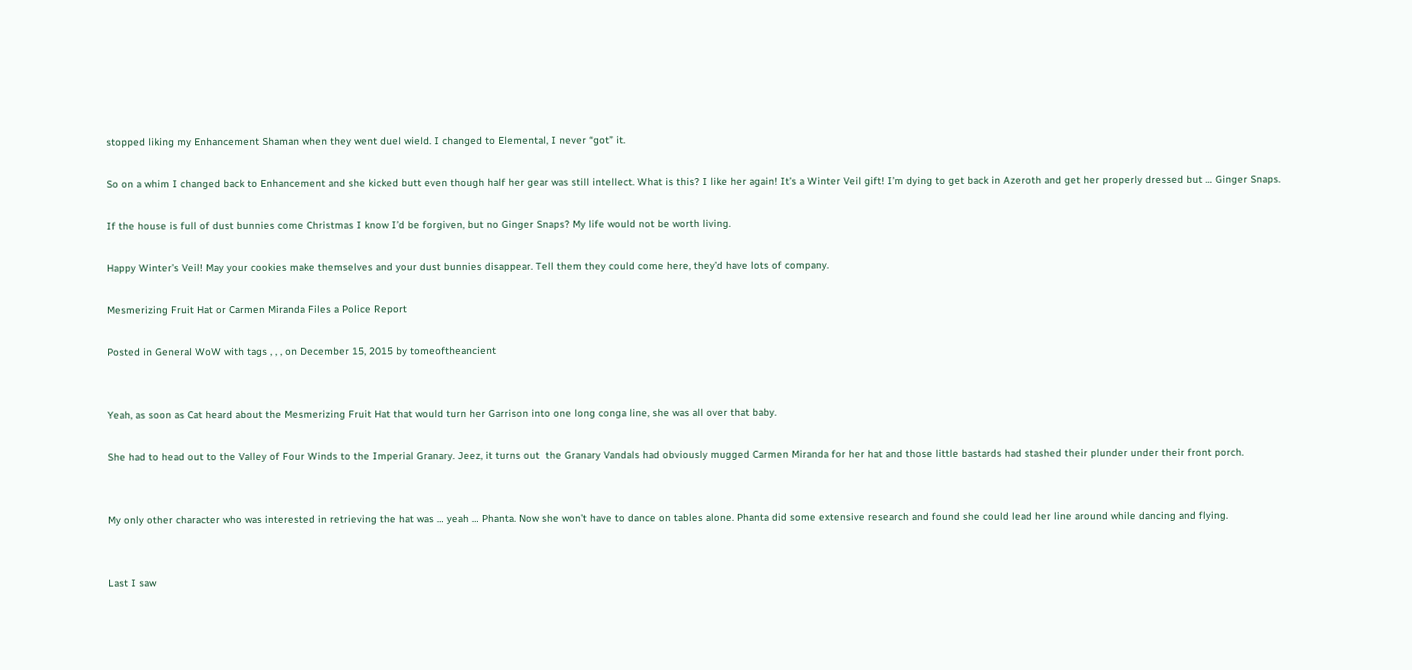stopped liking my Enhancement Shaman when they went duel wield. I changed to Elemental, I never “got” it.

So on a whim I changed back to Enhancement and she kicked butt even though half her gear was still intellect. What is this? I like her again! It’s a Winter Veil gift! I’m dying to get back in Azeroth and get her properly dressed but … Ginger Snaps.

If the house is full of dust bunnies come Christmas I know I’d be forgiven, but no Ginger Snaps? My life would not be worth living.

Happy Winter’s Veil! May your cookies make themselves and your dust bunnies disappear. Tell them they could come here, they’d have lots of company.

Mesmerizing Fruit Hat or Carmen Miranda Files a Police Report

Posted in General WoW with tags , , , on December 15, 2015 by tomeoftheancient


Yeah, as soon as Cat heard about the Mesmerizing Fruit Hat that would turn her Garrison into one long conga line, she was all over that baby.

She had to head out to the Valley of Four Winds to the Imperial Granary. Jeez, it turns out  the Granary Vandals had obviously mugged Carmen Miranda for her hat and those little bastards had stashed their plunder under their front porch.


My only other character who was interested in retrieving the hat was … yeah … Phanta. Now she won’t have to dance on tables alone. Phanta did some extensive research and found she could lead her line around while dancing and flying.


Last I saw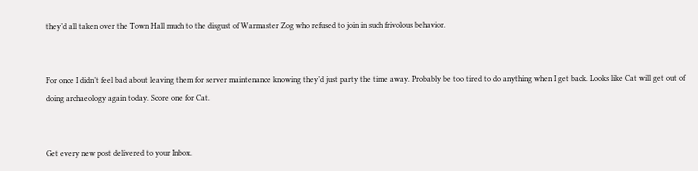they’d all taken over the Town Hall much to the disgust of Warmaster Zog who refused to join in such frivolous behavior.


For once I didn’t feel bad about leaving them for server maintenance knowing they’d just party the time away. Probably be too tired to do anything when I get back. Looks like Cat will get out of doing archaeology again today. Score one for Cat.


Get every new post delivered to your Inbox.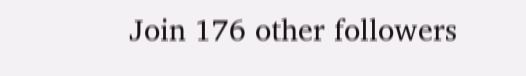Join 176 other followers